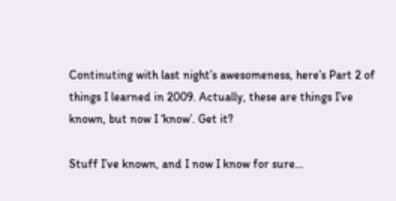Continuting with last night’s awesomeness, here’s Part 2 of things I learned in 2009. Actually, these are things I’ve known, but now I ‘know’. Get it?

Stuff I’ve known, and I now I know for sure…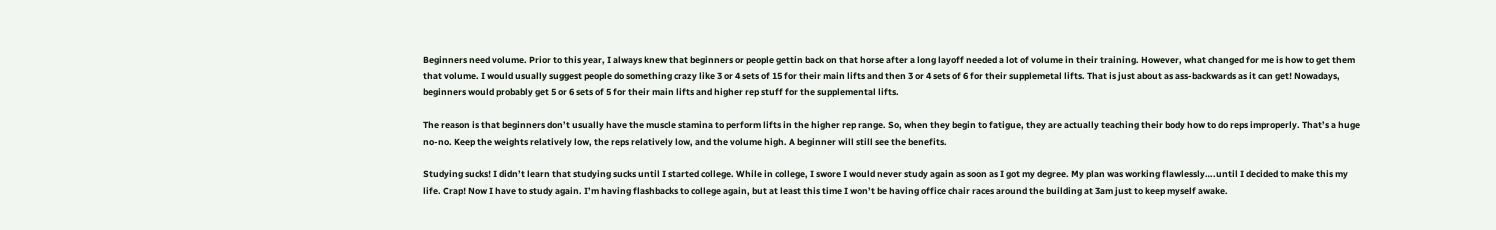Beginners need volume. Prior to this year, I always knew that beginners or people gettin back on that horse after a long layoff needed a lot of volume in their training. However, what changed for me is how to get them that volume. I would usually suggest people do something crazy like 3 or 4 sets of 15 for their main lifts and then 3 or 4 sets of 6 for their supplemetal lifts. That is just about as ass-backwards as it can get! Nowadays, beginners would probably get 5 or 6 sets of 5 for their main lifts and higher rep stuff for the supplemental lifts.

The reason is that beginners don’t usually have the muscle stamina to perform lifts in the higher rep range. So, when they begin to fatigue, they are actually teaching their body how to do reps improperly. That’s a huge no-no. Keep the weights relatively low, the reps relatively low, and the volume high. A beginner will still see the benefits.

Studying sucks! I didn’t learn that studying sucks until I started college. While in college, I swore I would never study again as soon as I got my degree. My plan was working flawlessly….until I decided to make this my life. Crap! Now I have to study again. I’m having flashbacks to college again, but at least this time I won’t be having office chair races around the building at 3am just to keep myself awake.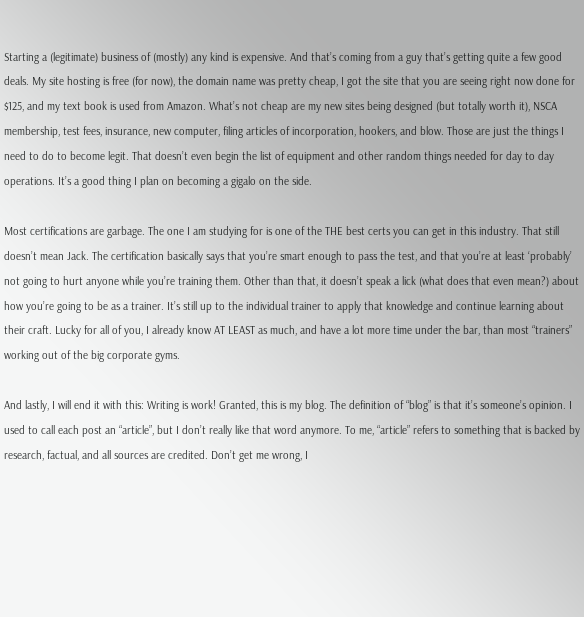Starting a (legitimate) business of (mostly) any kind is expensive. And that’s coming from a guy that’s getting quite a few good deals. My site hosting is free (for now), the domain name was pretty cheap, I got the site that you are seeing right now done for $125, and my text book is used from Amazon. What’s not cheap are my new sites being designed (but totally worth it), NSCA membership, test fees, insurance, new computer, filing articles of incorporation, hookers, and blow. Those are just the things I need to do to become legit. That doesn’t even begin the list of equipment and other random things needed for day to day operations. It’s a good thing I plan on becoming a gigalo on the side.

Most certifications are garbage. The one I am studying for is one of the THE best certs you can get in this industry. That still doesn’t mean Jack. The certification basically says that you’re smart enough to pass the test, and that you’re at least ‘probably’ not going to hurt anyone while you’re training them. Other than that, it doesn’t speak a lick (what does that even mean?) about how you’re going to be as a trainer. It’s still up to the individual trainer to apply that knowledge and continue learning about their craft. Lucky for all of you, I already know AT LEAST as much, and have a lot more time under the bar, than most “trainers” working out of the big corporate gyms.

And lastly, I will end it with this: Writing is work! Granted, this is my blog. The definition of “blog” is that it’s someone’s opinion. I used to call each post an “article”, but I don’t really like that word anymore. To me, “article” refers to something that is backed by research, factual, and all sources are credited. Don’t get me wrong, I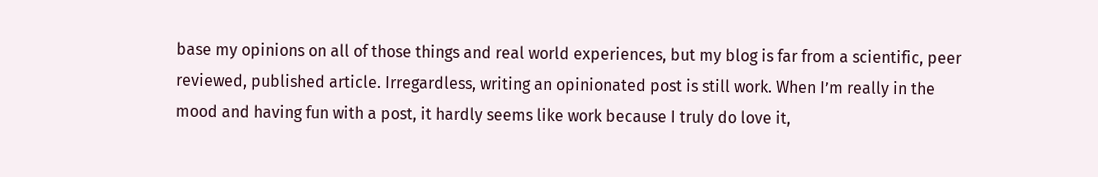base my opinions on all of those things and real world experiences, but my blog is far from a scientific, peer reviewed, published article. Irregardless, writing an opinionated post is still work. When I’m really in the mood and having fun with a post, it hardly seems like work because I truly do love it,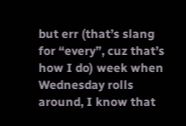but err (that’s slang for “every”, cuz that’s how I do) week when Wednesday rolls around, I know that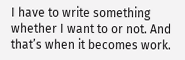I have to write something whether I want to or not. And that’s when it becomes work.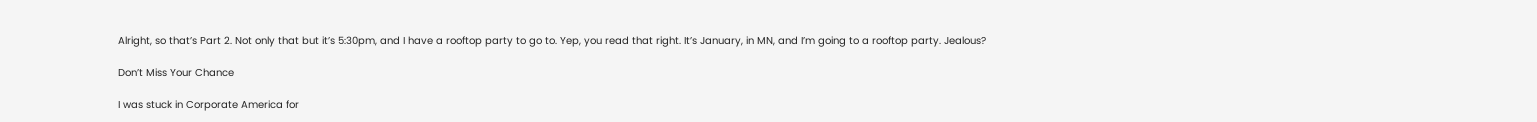Alright, so that’s Part 2. Not only that but it’s 5:30pm, and I have a rooftop party to go to. Yep, you read that right. It’s January, in MN, and I’m going to a rooftop party. Jealous?

Don’t Miss Your Chance

I was stuck in Corporate America for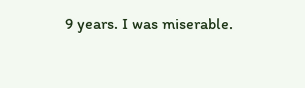9 years. I was miserable.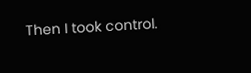Then I took control.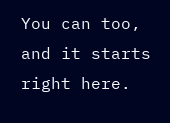You can too, and it starts right here.